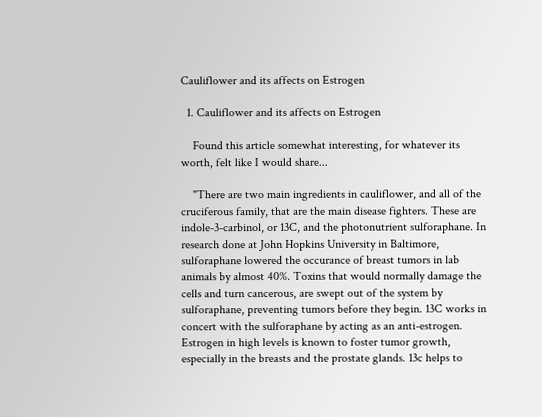Cauliflower and its affects on Estrogen

  1. Cauliflower and its affects on Estrogen

    Found this article somewhat interesting, for whatever its worth, felt like I would share...

    "There are two main ingredients in cauliflower, and all of the cruciferous family, that are the main disease fighters. These are indole-3-carbinol, or 13C, and the photonutrient sulforaphane. In research done at John Hopkins University in Baltimore, sulforaphane lowered the occurance of breast tumors in lab animals by almost 40%. Toxins that would normally damage the cells and turn cancerous, are swept out of the system by sulforaphane, preventing tumors before they begin. 13C works in concert with the sulforaphane by acting as an anti-estrogen. Estrogen in high levels is known to foster tumor growth, especially in the breasts and the prostate glands. 13c helps to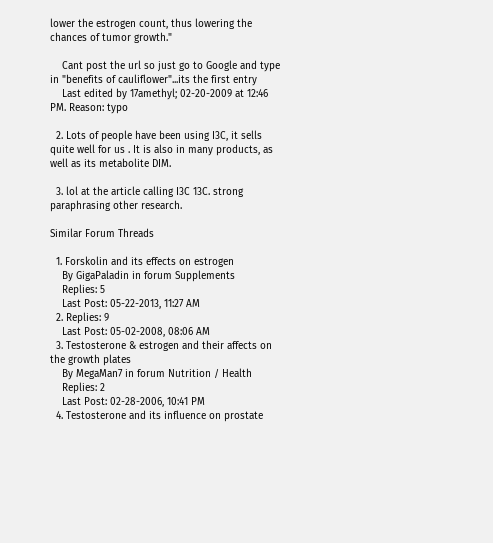lower the estrogen count, thus lowering the chances of tumor growth."

    Cant post the url so just go to Google and type in "benefits of cauliflower"...its the first entry
    Last edited by 17amethyl; 02-20-2009 at 12:46 PM. Reason: typo

  2. Lots of people have been using I3C, it sells quite well for us . It is also in many products, as well as its metabolite DIM.

  3. lol at the article calling I3C 13C. strong paraphrasing other research.

Similar Forum Threads

  1. Forskolin and its effects on estrogen
    By GigaPaladin in forum Supplements
    Replies: 5
    Last Post: 05-22-2013, 11:27 AM
  2. Replies: 9
    Last Post: 05-02-2008, 08:06 AM
  3. Testosterone & estrogen and their affects on the growth plates
    By MegaMan7 in forum Nutrition / Health
    Replies: 2
    Last Post: 02-28-2006, 10:41 PM
  4. Testosterone and its influence on prostate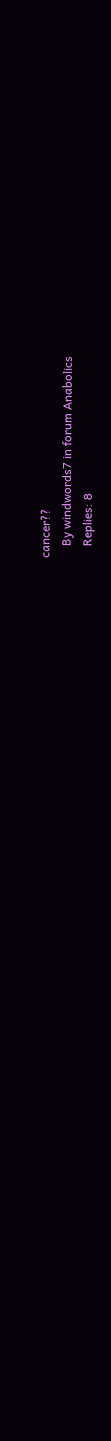cancer??
    By windwords7 in forum Anabolics
    Replies: 8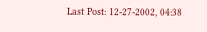Last Post: 12-27-2002, 04:38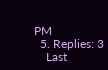PM
  5. Replies: 3
    Last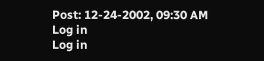Post: 12-24-2002, 09:30 AM
Log in
Log in